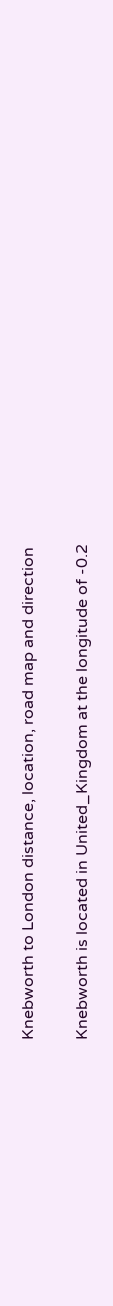Knebworth to London distance, location, road map and direction

Knebworth is located in United_Kingdom at the longitude of -0.2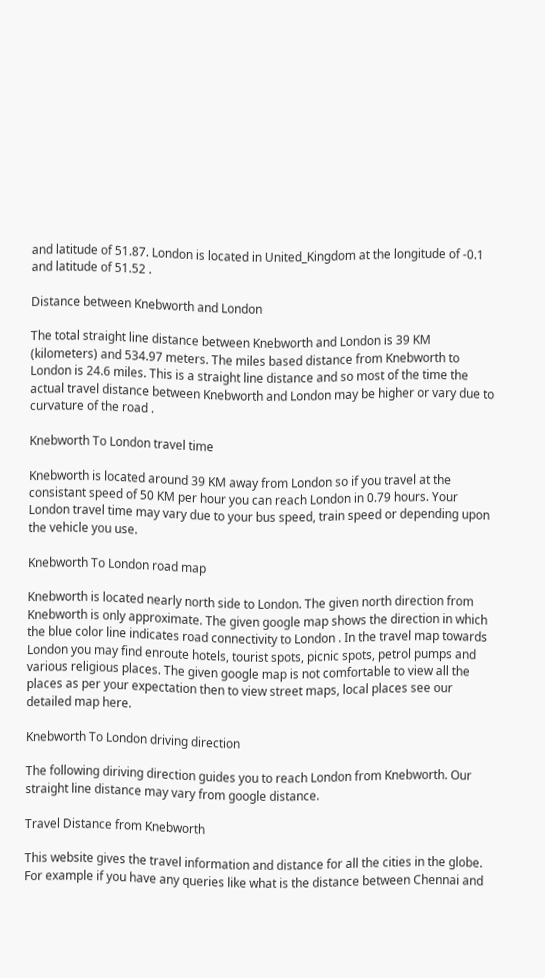and latitude of 51.87. London is located in United_Kingdom at the longitude of -0.1 and latitude of 51.52 .

Distance between Knebworth and London

The total straight line distance between Knebworth and London is 39 KM (kilometers) and 534.97 meters. The miles based distance from Knebworth to London is 24.6 miles. This is a straight line distance and so most of the time the actual travel distance between Knebworth and London may be higher or vary due to curvature of the road .

Knebworth To London travel time

Knebworth is located around 39 KM away from London so if you travel at the consistant speed of 50 KM per hour you can reach London in 0.79 hours. Your London travel time may vary due to your bus speed, train speed or depending upon the vehicle you use.

Knebworth To London road map

Knebworth is located nearly north side to London. The given north direction from Knebworth is only approximate. The given google map shows the direction in which the blue color line indicates road connectivity to London . In the travel map towards London you may find enroute hotels, tourist spots, picnic spots, petrol pumps and various religious places. The given google map is not comfortable to view all the places as per your expectation then to view street maps, local places see our detailed map here.

Knebworth To London driving direction

The following diriving direction guides you to reach London from Knebworth. Our straight line distance may vary from google distance.

Travel Distance from Knebworth

This website gives the travel information and distance for all the cities in the globe. For example if you have any queries like what is the distance between Chennai and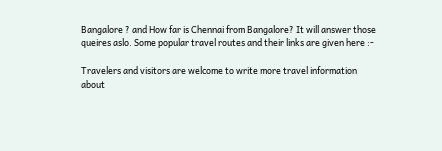Bangalore ? and How far is Chennai from Bangalore? It will answer those queires aslo. Some popular travel routes and their links are given here :-

Travelers and visitors are welcome to write more travel information about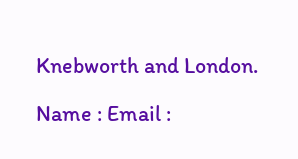Knebworth and London.

Name : Email :